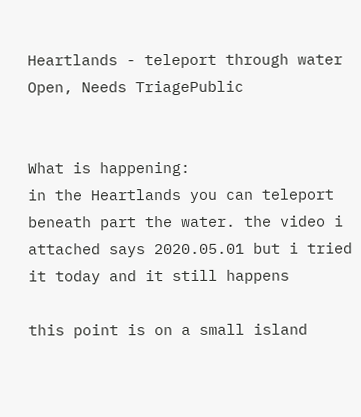Heartlands - teleport through water
Open, Needs TriagePublic


What is happening:
in the Heartlands you can teleport beneath part the water. the video i attached says 2020.05.01 but i tried it today and it still happens

this point is on a small island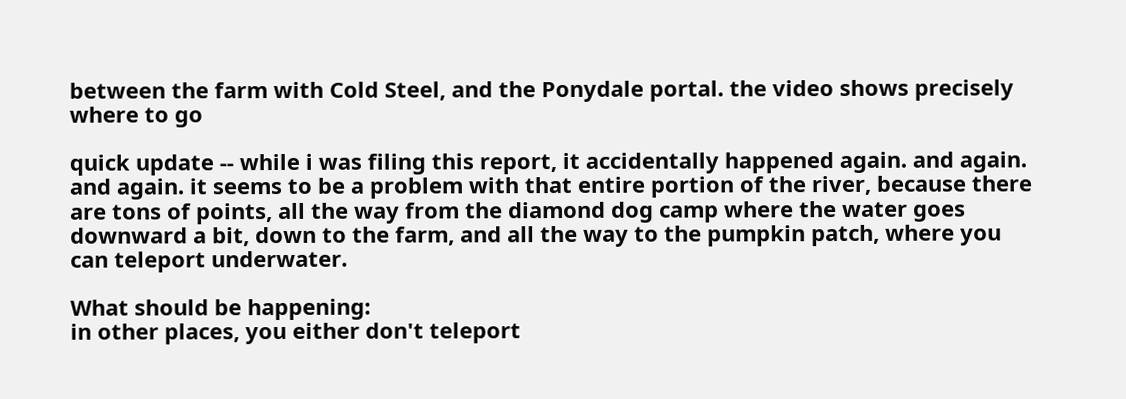between the farm with Cold Steel, and the Ponydale portal. the video shows precisely where to go

quick update -- while i was filing this report, it accidentally happened again. and again. and again. it seems to be a problem with that entire portion of the river, because there are tons of points, all the way from the diamond dog camp where the water goes downward a bit, down to the farm, and all the way to the pumpkin patch, where you can teleport underwater.

What should be happening:
in other places, you either don't teleport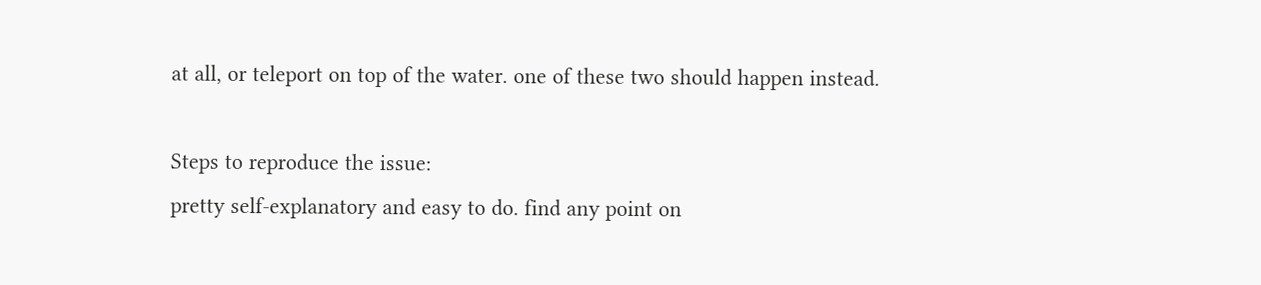at all, or teleport on top of the water. one of these two should happen instead.

Steps to reproduce the issue:
pretty self-explanatory and easy to do. find any point on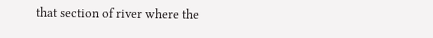that section of river where the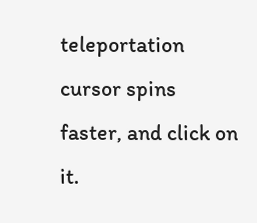teleportation cursor spins faster, and click on it.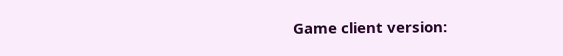Game client version: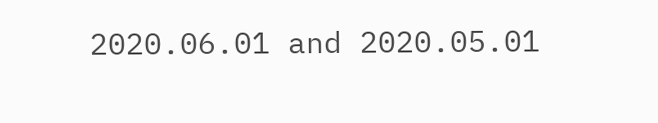2020.06.01 and 2020.05.01